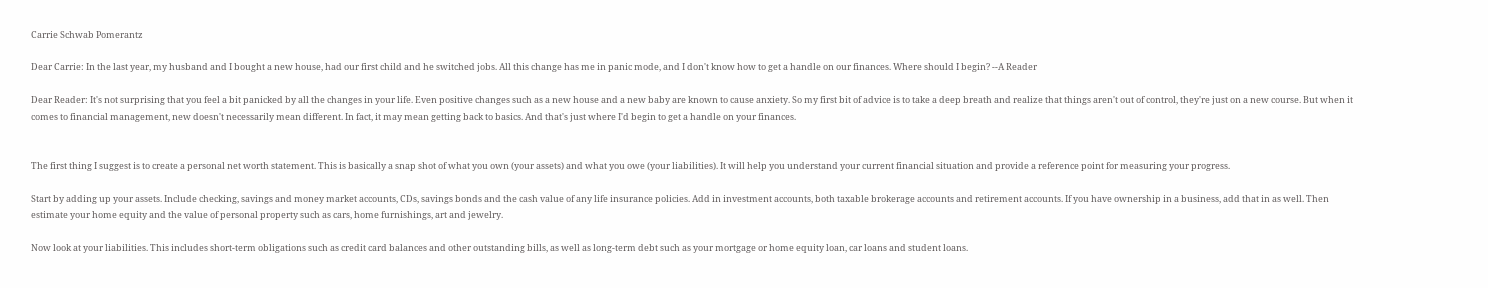Carrie Schwab Pomerantz

Dear Carrie: In the last year, my husband and I bought a new house, had our first child and he switched jobs. All this change has me in panic mode, and I don't know how to get a handle on our finances. Where should I begin? --A Reader

Dear Reader: It's not surprising that you feel a bit panicked by all the changes in your life. Even positive changes such as a new house and a new baby are known to cause anxiety. So my first bit of advice is to take a deep breath and realize that things aren't out of control, they're just on a new course. But when it comes to financial management, new doesn't necessarily mean different. In fact, it may mean getting back to basics. And that's just where I'd begin to get a handle on your finances.


The first thing I suggest is to create a personal net worth statement. This is basically a snap shot of what you own (your assets) and what you owe (your liabilities). It will help you understand your current financial situation and provide a reference point for measuring your progress.

Start by adding up your assets. Include checking, savings and money market accounts, CDs, savings bonds and the cash value of any life insurance policies. Add in investment accounts, both taxable brokerage accounts and retirement accounts. If you have ownership in a business, add that in as well. Then estimate your home equity and the value of personal property such as cars, home furnishings, art and jewelry.

Now look at your liabilities. This includes short-term obligations such as credit card balances and other outstanding bills, as well as long-term debt such as your mortgage or home equity loan, car loans and student loans.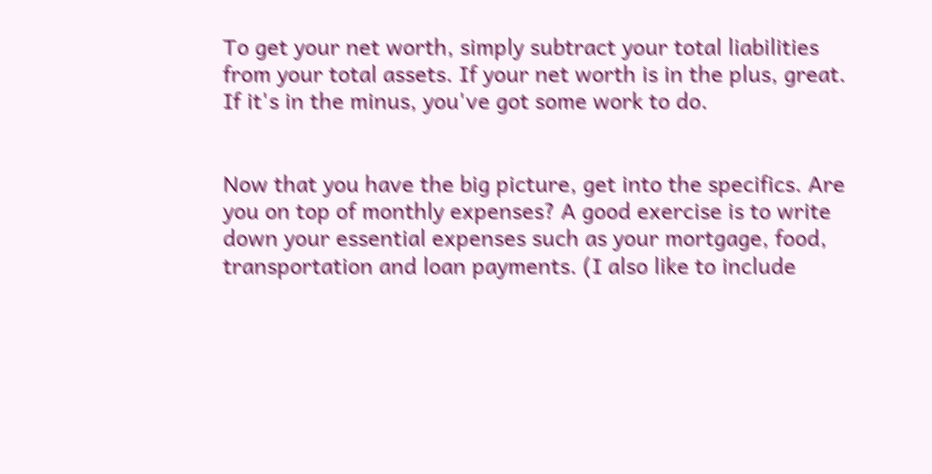To get your net worth, simply subtract your total liabilities from your total assets. If your net worth is in the plus, great. If it's in the minus, you've got some work to do.


Now that you have the big picture, get into the specifics. Are you on top of monthly expenses? A good exercise is to write down your essential expenses such as your mortgage, food, transportation and loan payments. (I also like to include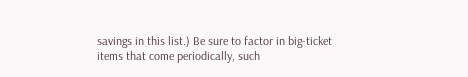savings in this list.) Be sure to factor in big-ticket items that come periodically, such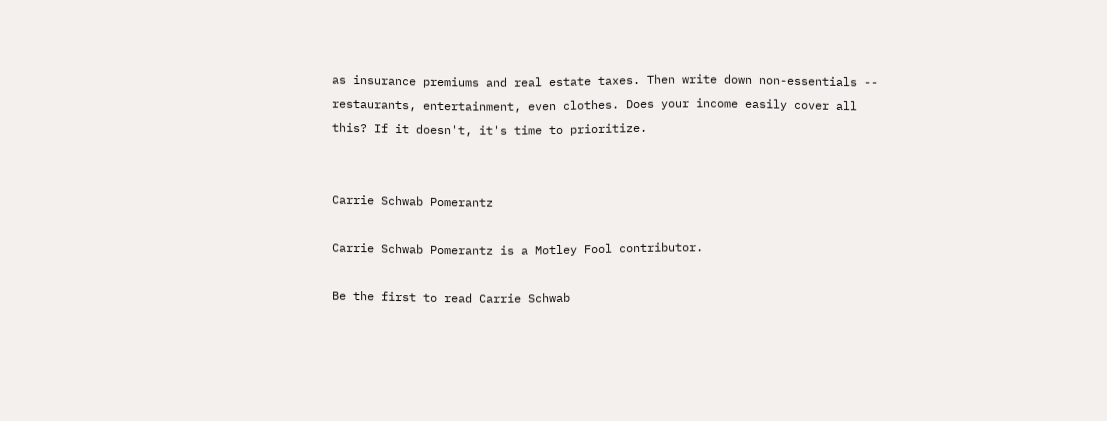as insurance premiums and real estate taxes. Then write down non-essentials -- restaurants, entertainment, even clothes. Does your income easily cover all this? If it doesn't, it's time to prioritize.


Carrie Schwab Pomerantz

Carrie Schwab Pomerantz is a Motley Fool contributor.

Be the first to read Carrie Schwab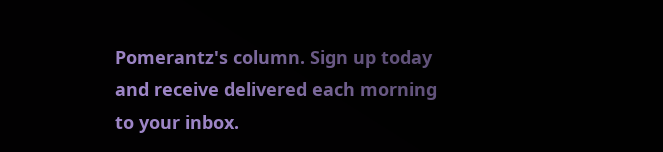Pomerantz's column. Sign up today and receive delivered each morning to your inbox.